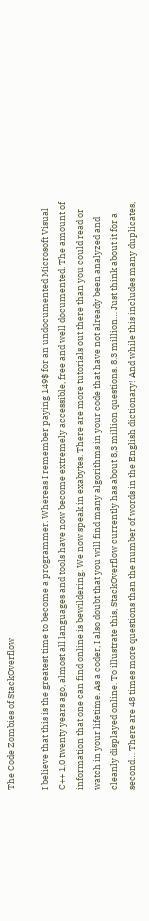The Code Zombies of StackOverflow

I believe that this is the greatest time to become a programmer. Whereas I remember paying 149$ for an undocumented Microsoft Visual C++ 1.0 twenty years ago, almost all languages and tools have now become extremely accessible, free and well documented. The amount of information that one can find online is bewildering. We now speak in exabytes. There are more tutorials out there than you could read or watch in your lifetime. As a coder, I also doubt that you will find many algorithms in your code that have not already been analyzed and cleanly displayed online. To illustrate this, StackOverflow currently has about 8,3 million questions. 8.3 million… Just think about it for a second… There are 48 times more questions than the number of words in the English dictionary! And while this includes many duplicates,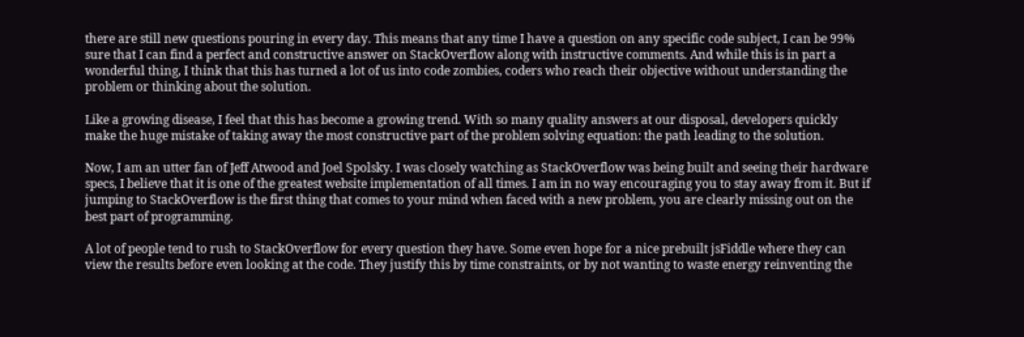there are still new questions pouring in every day. This means that any time I have a question on any specific code subject, I can be 99% sure that I can find a perfect and constructive answer on StackOverflow along with instructive comments. And while this is in part a wonderful thing, I think that this has turned a lot of us into code zombies, coders who reach their objective without understanding the problem or thinking about the solution.

Like a growing disease, I feel that this has become a growing trend. With so many quality answers at our disposal, developers quickly make the huge mistake of taking away the most constructive part of the problem solving equation: the path leading to the solution.

Now, I am an utter fan of Jeff Atwood and Joel Spolsky. I was closely watching as StackOverflow was being built and seeing their hardware specs, I believe that it is one of the greatest website implementation of all times. I am in no way encouraging you to stay away from it. But if jumping to StackOverflow is the first thing that comes to your mind when faced with a new problem, you are clearly missing out on the best part of programming.

A lot of people tend to rush to StackOverflow for every question they have. Some even hope for a nice prebuilt jsFiddle where they can view the results before even looking at the code. They justify this by time constraints, or by not wanting to waste energy reinventing the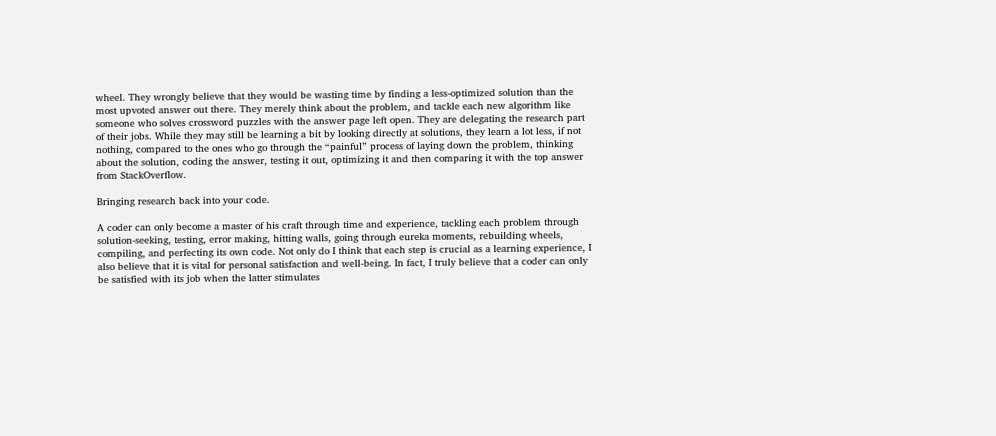wheel. They wrongly believe that they would be wasting time by finding a less-optimized solution than the most upvoted answer out there. They merely think about the problem, and tackle each new algorithm like someone who solves crossword puzzles with the answer page left open. They are delegating the research part of their jobs. While they may still be learning a bit by looking directly at solutions, they learn a lot less, if not nothing, compared to the ones who go through the “painful” process of laying down the problem, thinking about the solution, coding the answer, testing it out, optimizing it and then comparing it with the top answer from StackOverflow.

Bringing research back into your code.

A coder can only become a master of his craft through time and experience, tackling each problem through solution-seeking, testing, error making, hitting walls, going through eureka moments, rebuilding wheels, compiling, and perfecting its own code. Not only do I think that each step is crucial as a learning experience, I also believe that it is vital for personal satisfaction and well-being. In fact, I truly believe that a coder can only be satisfied with its job when the latter stimulates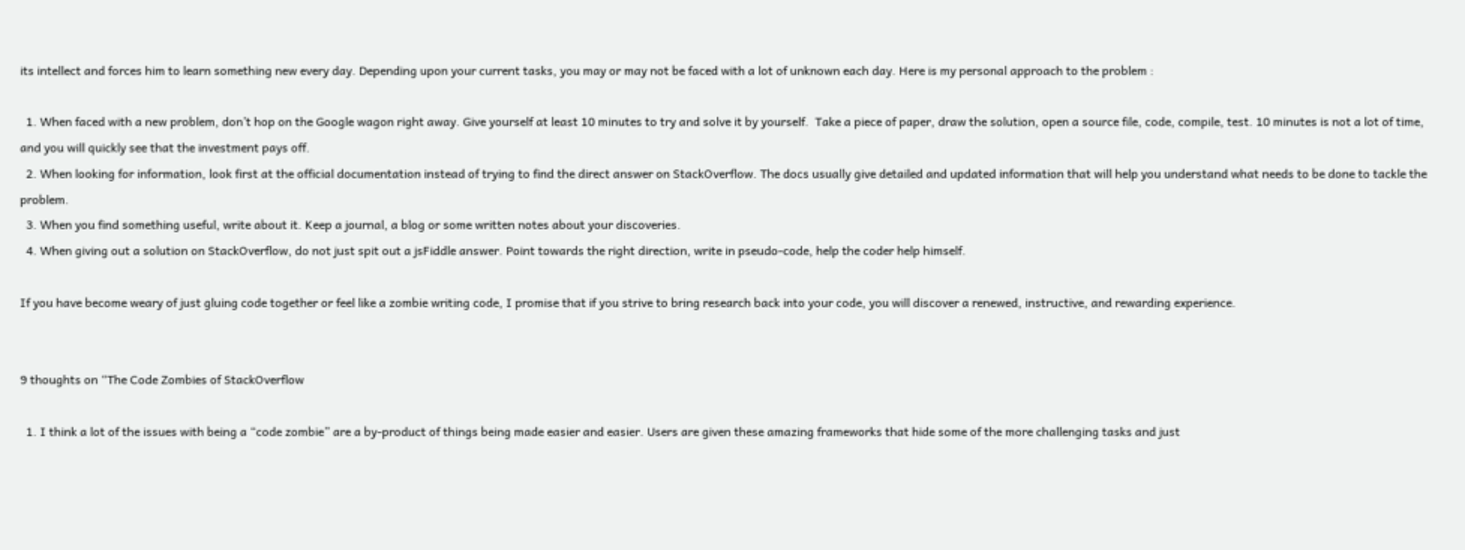its intellect and forces him to learn something new every day. Depending upon your current tasks, you may or may not be faced with a lot of unknown each day. Here is my personal approach to the problem :

  1. When faced with a new problem, don’t hop on the Google wagon right away. Give yourself at least 10 minutes to try and solve it by yourself.  Take a piece of paper, draw the solution, open a source file, code, compile, test. 10 minutes is not a lot of time, and you will quickly see that the investment pays off.
  2. When looking for information, look first at the official documentation instead of trying to find the direct answer on StackOverflow. The docs usually give detailed and updated information that will help you understand what needs to be done to tackle the problem.
  3. When you find something useful, write about it. Keep a journal, a blog or some written notes about your discoveries.
  4. When giving out a solution on StackOverflow, do not just spit out a jsFiddle answer. Point towards the right direction, write in pseudo-code, help the coder help himself.

If you have become weary of just gluing code together or feel like a zombie writing code, I promise that if you strive to bring research back into your code, you will discover a renewed, instructive, and rewarding experience.


9 thoughts on “The Code Zombies of StackOverflow

  1. I think a lot of the issues with being a “code zombie” are a by-product of things being made easier and easier. Users are given these amazing frameworks that hide some of the more challenging tasks and just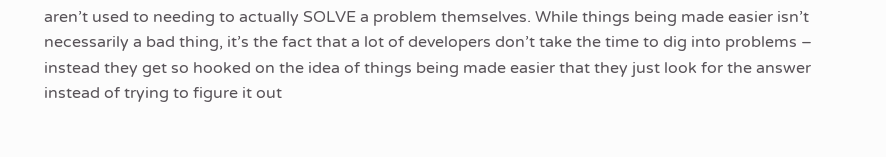aren’t used to needing to actually SOLVE a problem themselves. While things being made easier isn’t necessarily a bad thing, it’s the fact that a lot of developers don’t take the time to dig into problems – instead they get so hooked on the idea of things being made easier that they just look for the answer instead of trying to figure it out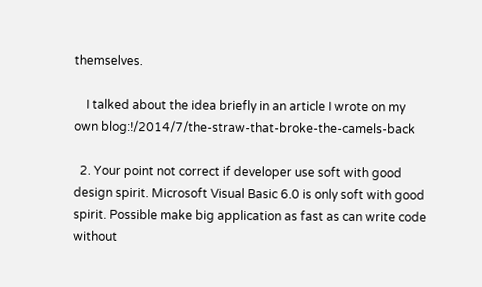themselves.

    I talked about the idea briefly in an article I wrote on my own blog:!/2014/7/the-straw-that-broke-the-camels-back

  2. Your point not correct if developer use soft with good design spirit. Microsoft Visual Basic 6.0 is only soft with good spirit. Possible make big application as fast as can write code without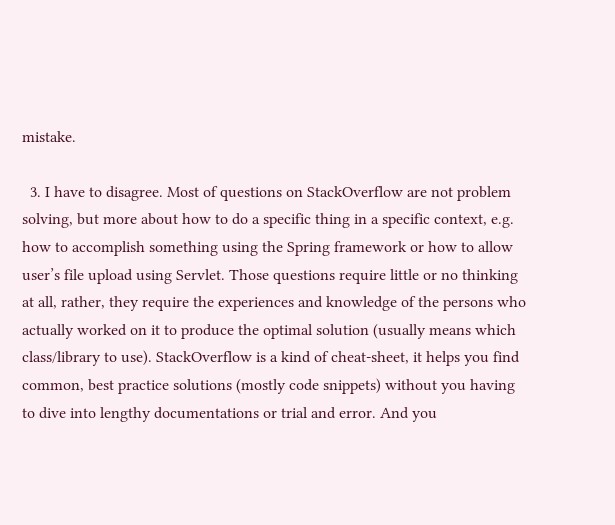mistake.

  3. I have to disagree. Most of questions on StackOverflow are not problem solving, but more about how to do a specific thing in a specific context, e.g. how to accomplish something using the Spring framework or how to allow user’s file upload using Servlet. Those questions require little or no thinking at all, rather, they require the experiences and knowledge of the persons who actually worked on it to produce the optimal solution (usually means which class/library to use). StackOverflow is a kind of cheat-sheet, it helps you find common, best practice solutions (mostly code snippets) without you having to dive into lengthy documentations or trial and error. And you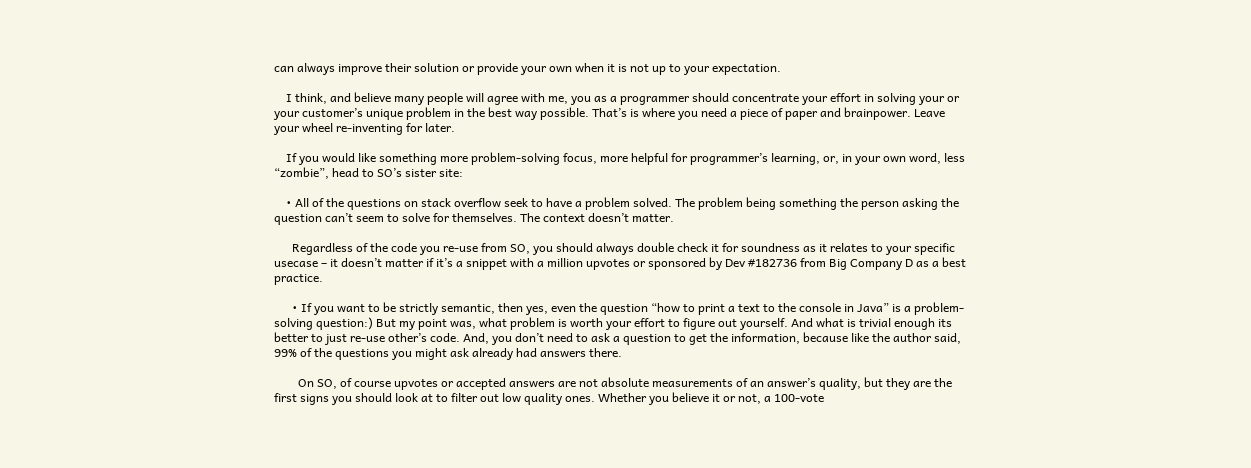can always improve their solution or provide your own when it is not up to your expectation.

    I think, and believe many people will agree with me, you as a programmer should concentrate your effort in solving your or your customer’s unique problem in the best way possible. That’s is where you need a piece of paper and brainpower. Leave your wheel re-inventing for later.

    If you would like something more problem-solving focus, more helpful for programmer’s learning, or, in your own word, less “zombie”, head to SO’s sister site:

    • All of the questions on stack overflow seek to have a problem solved. The problem being something the person asking the question can’t seem to solve for themselves. The context doesn’t matter.

      Regardless of the code you re-use from SO, you should always double check it for soundness as it relates to your specific usecase – it doesn’t matter if it’s a snippet with a million upvotes or sponsored by Dev #182736 from Big Company D as a best practice.

      • If you want to be strictly semantic, then yes, even the question “how to print a text to the console in Java” is a problem-solving question:) But my point was, what problem is worth your effort to figure out yourself. And what is trivial enough its better to just re-use other’s code. And, you don’t need to ask a question to get the information, because like the author said, 99% of the questions you might ask already had answers there.

        On SO, of course upvotes or accepted answers are not absolute measurements of an answer’s quality, but they are the first signs you should look at to filter out low quality ones. Whether you believe it or not, a 100-vote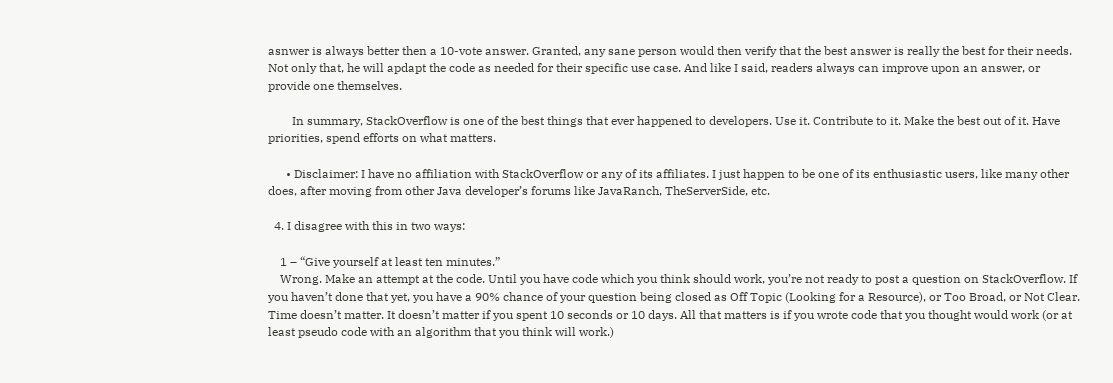asnwer is always better then a 10-vote answer. Granted, any sane person would then verify that the best answer is really the best for their needs. Not only that, he will apdapt the code as needed for their specific use case. And like I said, readers always can improve upon an answer, or provide one themselves.

        In summary, StackOverflow is one of the best things that ever happened to developers. Use it. Contribute to it. Make the best out of it. Have priorities, spend efforts on what matters.

      • Disclaimer: I have no affiliation with StackOverflow or any of its affiliates. I just happen to be one of its enthusiastic users, like many other does, after moving from other Java developer’s forums like JavaRanch, TheServerSide, etc.

  4. I disagree with this in two ways:

    1 – “Give yourself at least ten minutes.”
    Wrong. Make an attempt at the code. Until you have code which you think should work, you’re not ready to post a question on StackOverflow. If you haven’t done that yet, you have a 90% chance of your question being closed as Off Topic (Looking for a Resource), or Too Broad, or Not Clear. Time doesn’t matter. It doesn’t matter if you spent 10 seconds or 10 days. All that matters is if you wrote code that you thought would work (or at least pseudo code with an algorithm that you think will work.)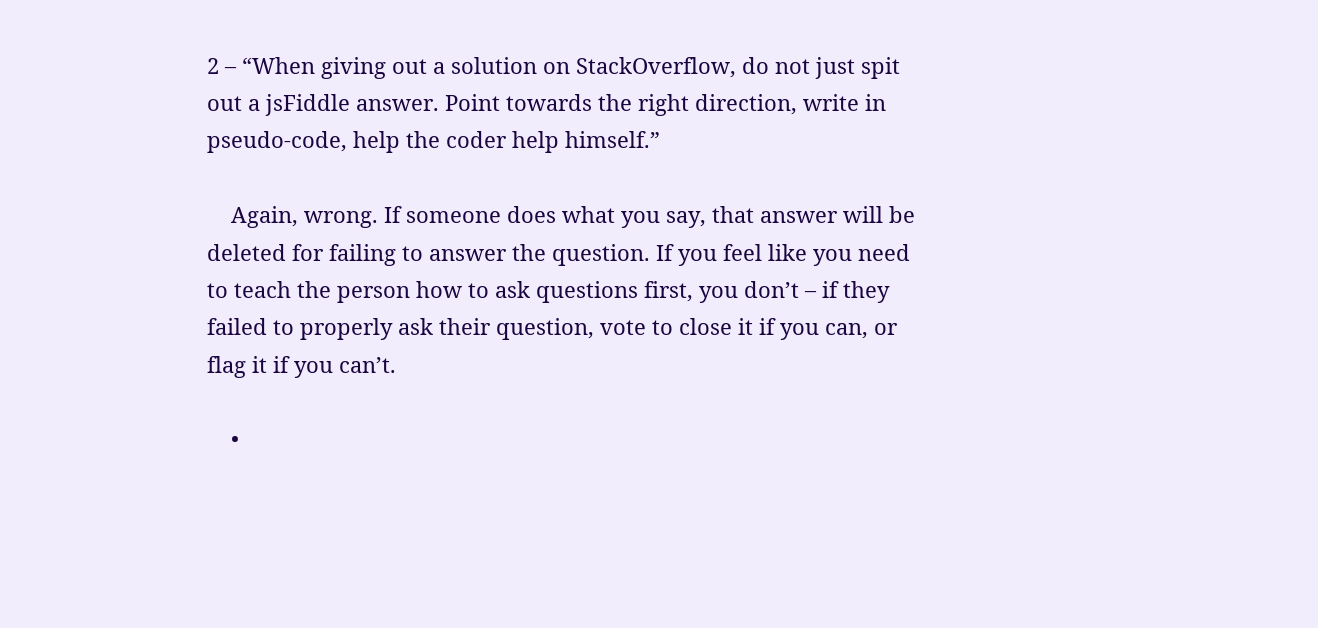2 – “When giving out a solution on StackOverflow, do not just spit out a jsFiddle answer. Point towards the right direction, write in pseudo-code, help the coder help himself.”

    Again, wrong. If someone does what you say, that answer will be deleted for failing to answer the question. If you feel like you need to teach the person how to ask questions first, you don’t – if they failed to properly ask their question, vote to close it if you can, or flag it if you can’t.

    •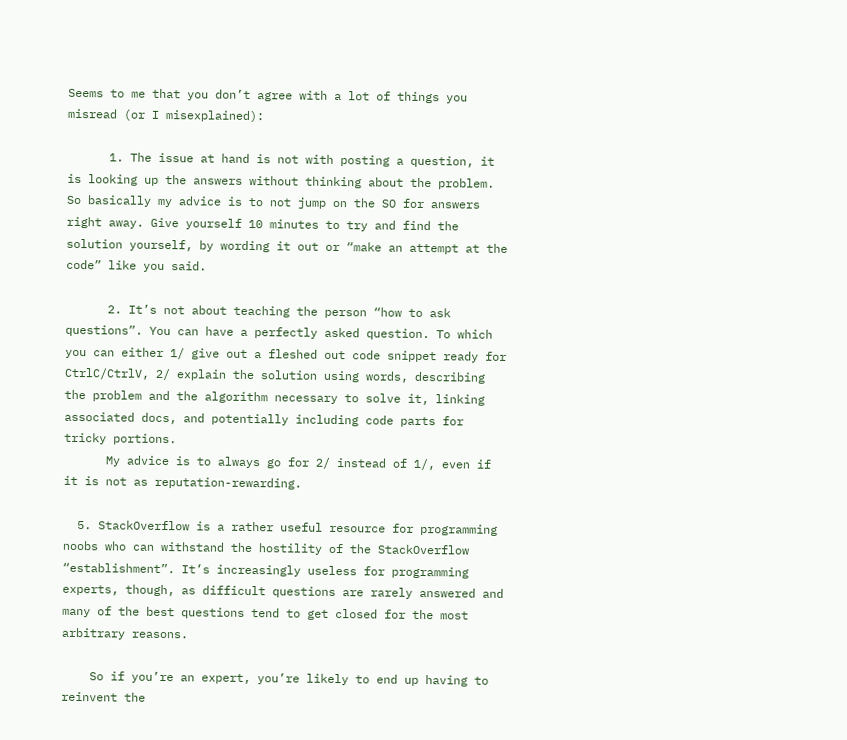Seems to me that you don’t agree with a lot of things you misread (or I misexplained):

      1. The issue at hand is not with posting a question, it is looking up the answers without thinking about the problem. So basically my advice is to not jump on the SO for answers right away. Give yourself 10 minutes to try and find the solution yourself, by wording it out or “make an attempt at the code” like you said.

      2. It’s not about teaching the person “how to ask questions”. You can have a perfectly asked question. To which you can either 1/ give out a fleshed out code snippet ready for CtrlC/CtrlV, 2/ explain the solution using words, describing the problem and the algorithm necessary to solve it, linking associated docs, and potentially including code parts for tricky portions.
      My advice is to always go for 2/ instead of 1/, even if it is not as reputation-rewarding.

  5. StackOverflow is a rather useful resource for programming noobs who can withstand the hostility of the StackOverflow “establishment”. It’s increasingly useless for programming experts, though, as difficult questions are rarely answered and many of the best questions tend to get closed for the most arbitrary reasons.

    So if you’re an expert, you’re likely to end up having to reinvent the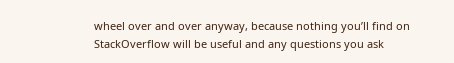wheel over and over anyway, because nothing you’ll find on StackOverflow will be useful and any questions you ask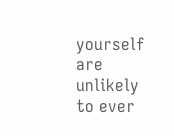yourself are unlikely to ever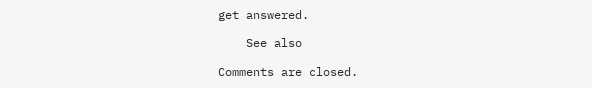get answered.

    See also

Comments are closed.